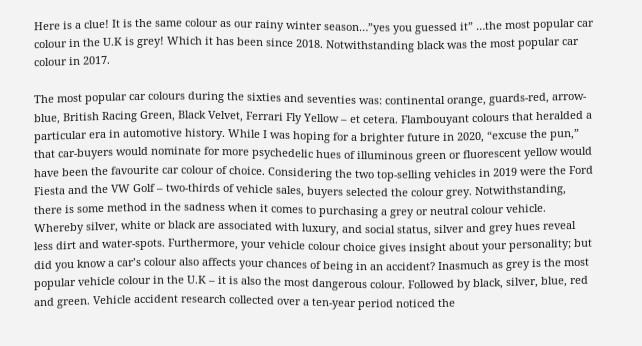Here is a clue! It is the same colour as our rainy winter season…”yes you guessed it” …the most popular car colour in the U.K is grey! Which it has been since 2018. Notwithstanding black was the most popular car colour in 2017.

The most popular car colours during the sixties and seventies was: continental orange, guards-red, arrow-blue, British Racing Green, Black Velvet, Ferrari Fly Yellow – et cetera. Flambouyant colours that heralded a particular era in automotive history. While I was hoping for a brighter future in 2020, “excuse the pun,” that car-buyers would nominate for more psychedelic hues of illuminous green or fluorescent yellow would have been the favourite car colour of choice. Considering the two top-selling vehicles in 2019 were the Ford Fiesta and the VW Golf – two-thirds of vehicle sales, buyers selected the colour grey. Notwithstanding, there is some method in the sadness when it comes to purchasing a grey or neutral colour vehicle.  Whereby silver, white or black are associated with luxury, and social status, silver and grey hues reveal less dirt and water-spots. Furthermore, your vehicle colour choice gives insight about your personality; but did you know a car’s colour also affects your chances of being in an accident? Inasmuch as grey is the most popular vehicle colour in the U.K – it is also the most dangerous colour. Followed by black, silver, blue, red and green. Vehicle accident research collected over a ten-year period noticed the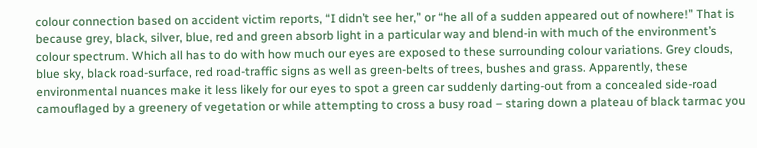colour connection based on accident victim reports, “I didn’t see her,” or “he all of a sudden appeared out of nowhere!” That is because grey, black, silver, blue, red and green absorb light in a particular way and blend-in with much of the environment’s colour spectrum. Which all has to do with how much our eyes are exposed to these surrounding colour variations. Grey clouds, blue sky, black road-surface, red road-traffic signs as well as green-belts of trees, bushes and grass. Apparently, these environmental nuances make it less likely for our eyes to spot a green car suddenly darting-out from a concealed side-road camouflaged by a greenery of vegetation or while attempting to cross a busy road – staring down a plateau of black tarmac you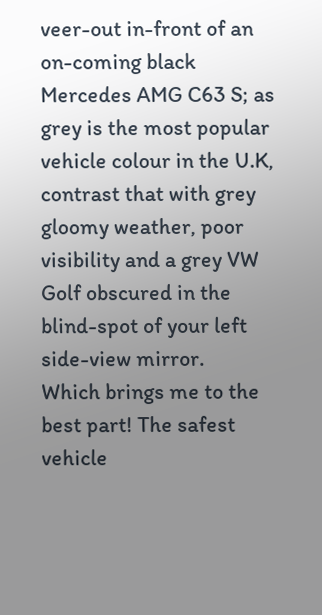veer-out in-front of an on-coming black Mercedes AMG C63 S; as grey is the most popular vehicle colour in the U.K, contrast that with grey gloomy weather, poor visibility and a grey VW Golf obscured in the blind-spot of your left side-view mirror.
Which brings me to the best part! The safest vehicle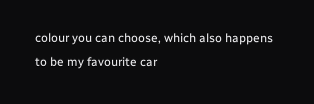colour you can choose, which also happens to be my favourite car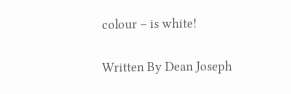colour – is white!

Written By Dean Joseph